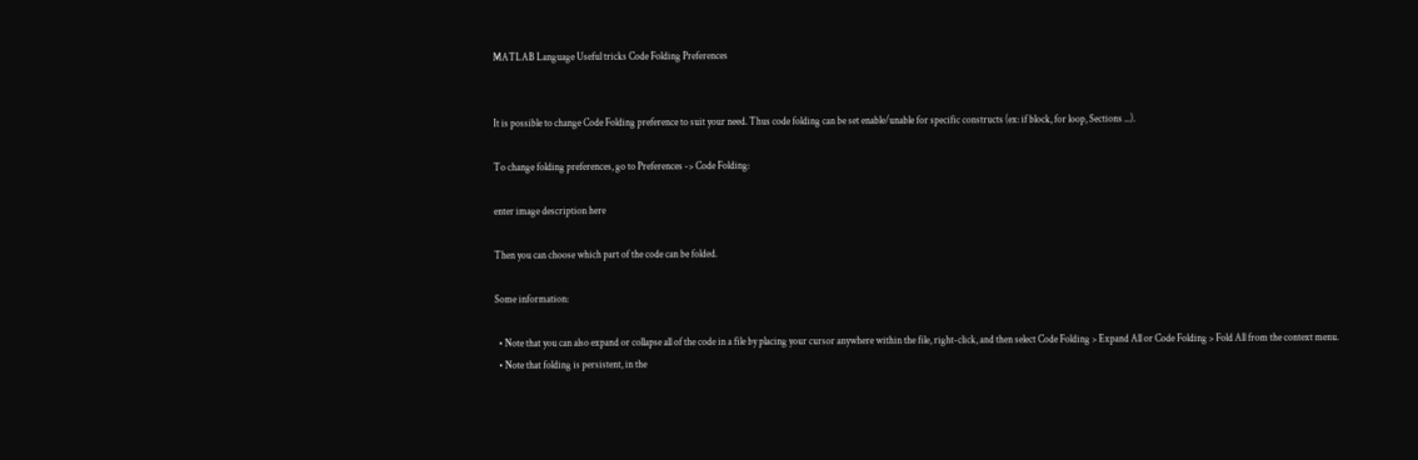MATLAB Language Useful tricks Code Folding Preferences


It is possible to change Code Folding preference to suit your need. Thus code folding can be set enable/unable for specific constructs (ex: if block, for loop, Sections ...).

To change folding preferences, go to Preferences -> Code Folding:

enter image description here

Then you can choose which part of the code can be folded.

Some information:

  • Note that you can also expand or collapse all of the code in a file by placing your cursor anywhere within the file, right-click, and then select Code Folding > Expand All or Code Folding > Fold All from the context menu.
  • Note that folding is persistent, in the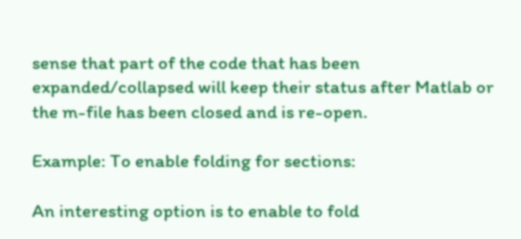sense that part of the code that has been expanded/collapsed will keep their status after Matlab or the m-file has been closed and is re-open.

Example: To enable folding for sections:

An interesting option is to enable to fold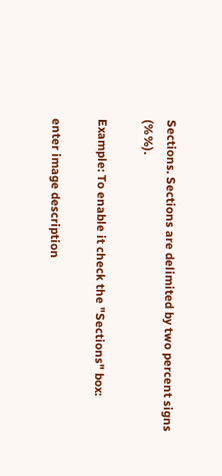Sections. Sections are delimited by two percent signs (%%).

Example: To enable it check the "Sections" box:

enter image description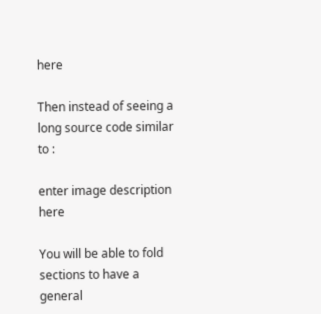here

Then instead of seeing a long source code similar to :

enter image description here

You will be able to fold sections to have a general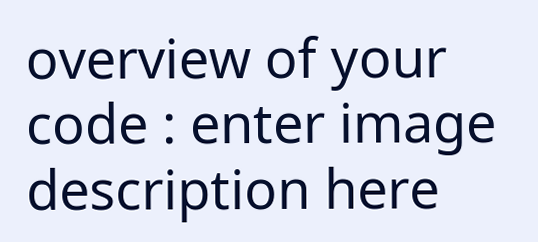overview of your code : enter image description here